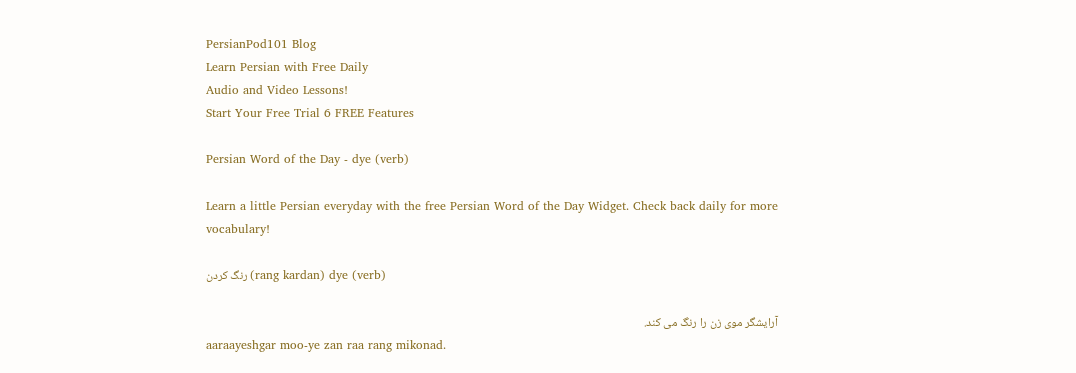PersianPod101 Blog
Learn Persian with Free Daily
Audio and Video Lessons!
Start Your Free Trial 6 FREE Features

Persian Word of the Day - dye (verb)

Learn a little Persian everyday with the free Persian Word of the Day Widget. Check back daily for more vocabulary!

رنگ کردن (rang kardan) dye (verb)

آرایشگر موی زن را رنگ می کند.
aaraayeshgar moo-ye zan raa rang mikonad.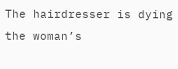The hairdresser is dying the woman’s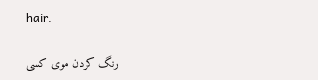hair.

رنگ کردن موی کسی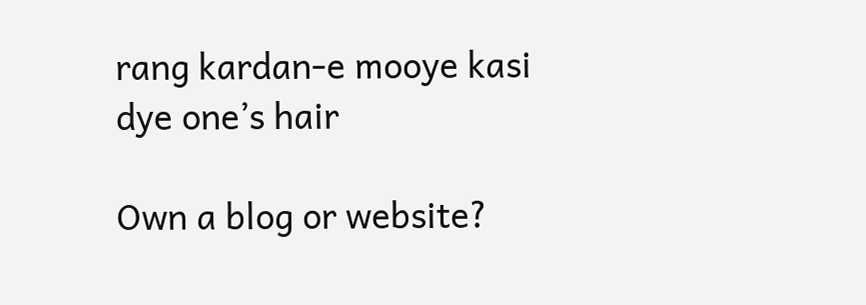rang kardan-e mooye kasi
dye one’s hair

Own a blog or website?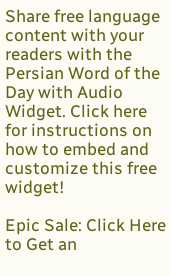Share free language content with your readers with the Persian Word of the Day with Audio Widget. Click here for instructions on how to embed and customize this free widget!

Epic Sale: Click Here to Get an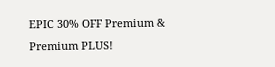EPIC 30% OFF Premium & Premium PLUS!